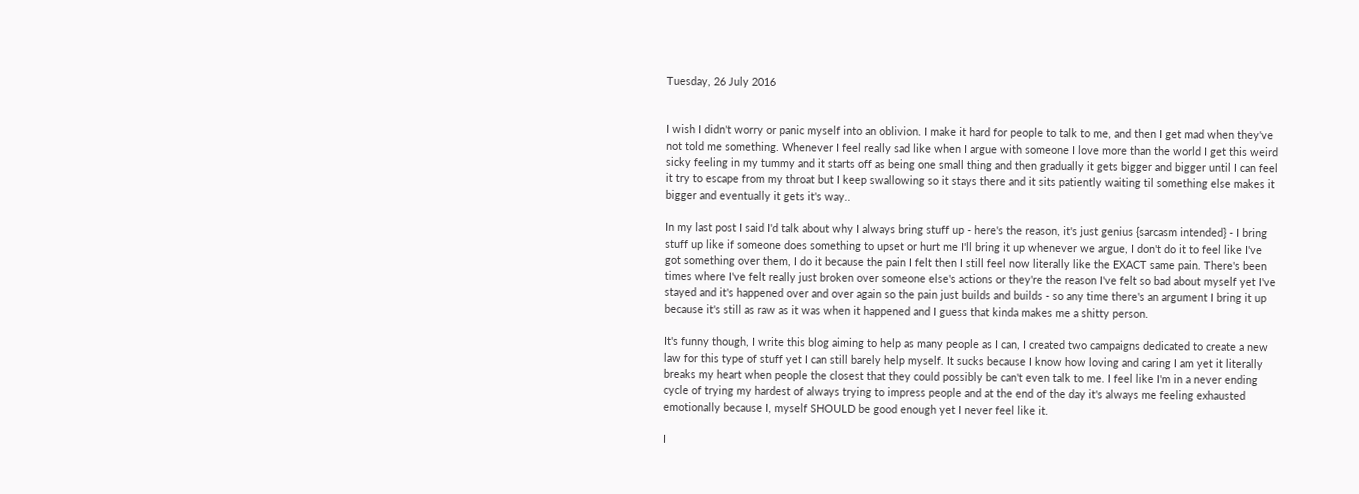Tuesday, 26 July 2016


I wish I didn't worry or panic myself into an oblivion. I make it hard for people to talk to me, and then I get mad when they've not told me something. Whenever I feel really sad like when I argue with someone I love more than the world I get this weird sicky feeling in my tummy and it starts off as being one small thing and then gradually it gets bigger and bigger until I can feel it try to escape from my throat but I keep swallowing so it stays there and it sits patiently waiting til something else makes it bigger and eventually it gets it's way..

In my last post I said I'd talk about why I always bring stuff up - here's the reason, it's just genius {sarcasm intended} - I bring stuff up like if someone does something to upset or hurt me I'll bring it up whenever we argue, I don't do it to feel like I've got something over them, I do it because the pain I felt then I still feel now literally like the EXACT same pain. There's been times where I've felt really just broken over someone else's actions or they're the reason I've felt so bad about myself yet I've stayed and it's happened over and over again so the pain just builds and builds - so any time there's an argument I bring it up because it's still as raw as it was when it happened and I guess that kinda makes me a shitty person.

It's funny though, I write this blog aiming to help as many people as I can, I created two campaigns dedicated to create a new law for this type of stuff yet I can still barely help myself. It sucks because I know how loving and caring I am yet it literally breaks my heart when people the closest that they could possibly be can't even talk to me. I feel like I'm in a never ending cycle of trying my hardest of always trying to impress people and at the end of the day it's always me feeling exhausted emotionally because I, myself SHOULD be good enough yet I never feel like it.

I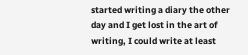started writing a diary the other day and I get lost in the art of writing, I could write at least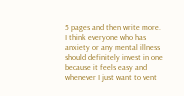5 pages and then write more. I think everyone who has anxiety or any mental illness should definitely invest in one because it feels easy and whenever I just want to vent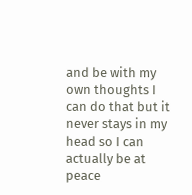and be with my own thoughts I can do that but it never stays in my head so I can actually be at peace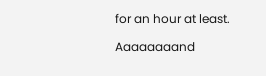for an hour at least.

Aaaaaaaand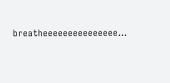breatheeeeeeeeeeeeeee...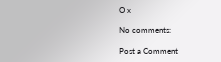O x

No comments:

Post a Comment